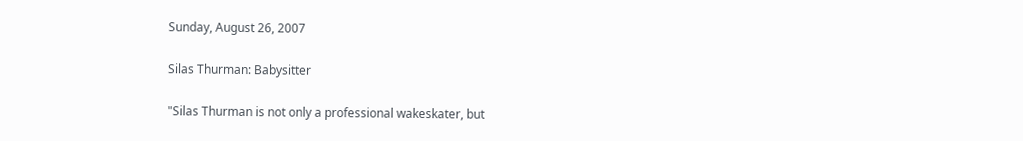Sunday, August 26, 2007

Silas Thurman: Babysitter

"Silas Thurman is not only a professional wakeskater, but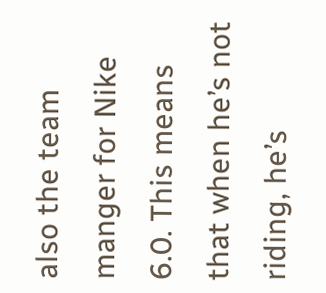also the team manger for Nike 6.0. This means that when he’s not riding, he’s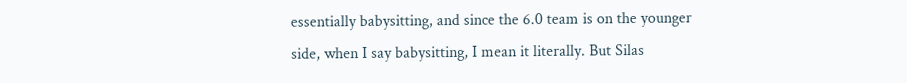essentially babysitting, and since the 6.0 team is on the younger side, when I say babysitting, I mean it literally. But Silas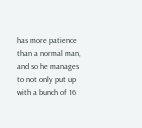has more patience than a normal man, and so he manages to not only put up with a bunch of 16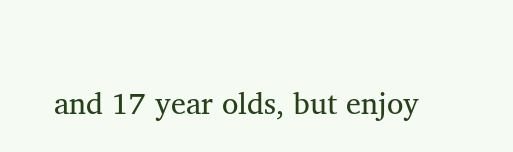and 17 year olds, but enjoy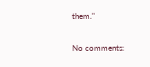them."

No comments: